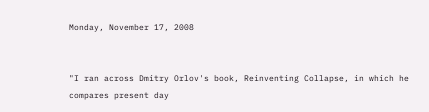Monday, November 17, 2008


"I ran across Dmitry Orlov's book, Reinventing Collapse, in which he compares present day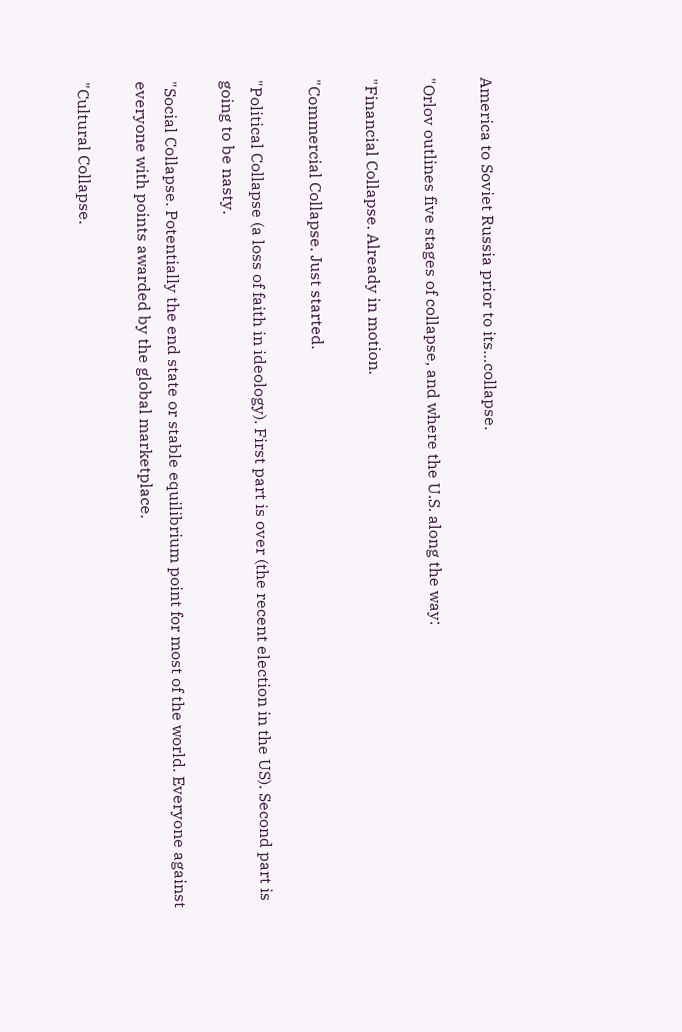America to Soviet Russia prior to its…collapse.

"Orlov outlines five stages of collapse, and where the U.S. along the way:

"Financial Collapse. Already in motion.

"Commercial Collapse. Just started.

"Political Collapse (a loss of faith in ideology). First part is over (the recent election in the US). Second part is going to be nasty.

"Social Collapse. Potentially the end state or stable equilibrium point for most of the world. Everyone against everyone with points awarded by the global marketplace.

"Cultural Collapse.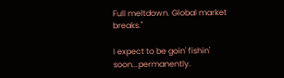Full meltdown. Global market breaks."

I expect to be goin' fishin' soon...permanently.